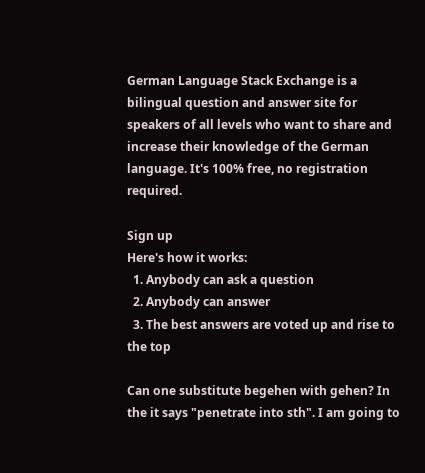German Language Stack Exchange is a bilingual question and answer site for speakers of all levels who want to share and increase their knowledge of the German language. It's 100% free, no registration required.

Sign up
Here's how it works:
  1. Anybody can ask a question
  2. Anybody can answer
  3. The best answers are voted up and rise to the top

Can one substitute begehen with gehen? In the it says "penetrate into sth". I am going to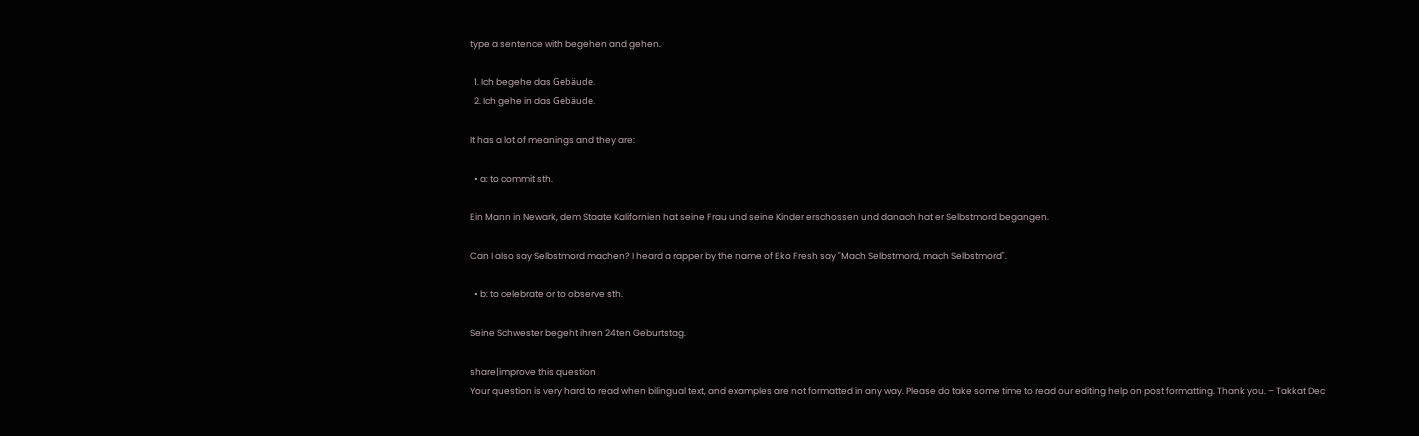type a sentence with begehen and gehen.

  1. Ich begehe das Gebäude.
  2. Ich gehe in das Gebäude.

It has a lot of meanings and they are:

  • a: to commit sth.

Ein Mann in Newark, dem Staate Kalifornien hat seine Frau und seine Kinder erschossen und danach hat er Selbstmord begangen.

Can I also say Selbstmord machen? I heard a rapper by the name of Eko Fresh say "Mach Selbstmord, mach Selbstmord".

  • b: to celebrate or to observe sth.

Seine Schwester begeht ihren 24ten Geburtstag.

share|improve this question
Your question is very hard to read when bilingual text, and examples are not formatted in any way. Please do take some time to read our editing help on post formatting. Thank you. – Takkat Dec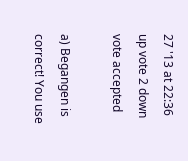27 '13 at 22:36
up vote 2 down vote accepted

a) Begangen is correct! You use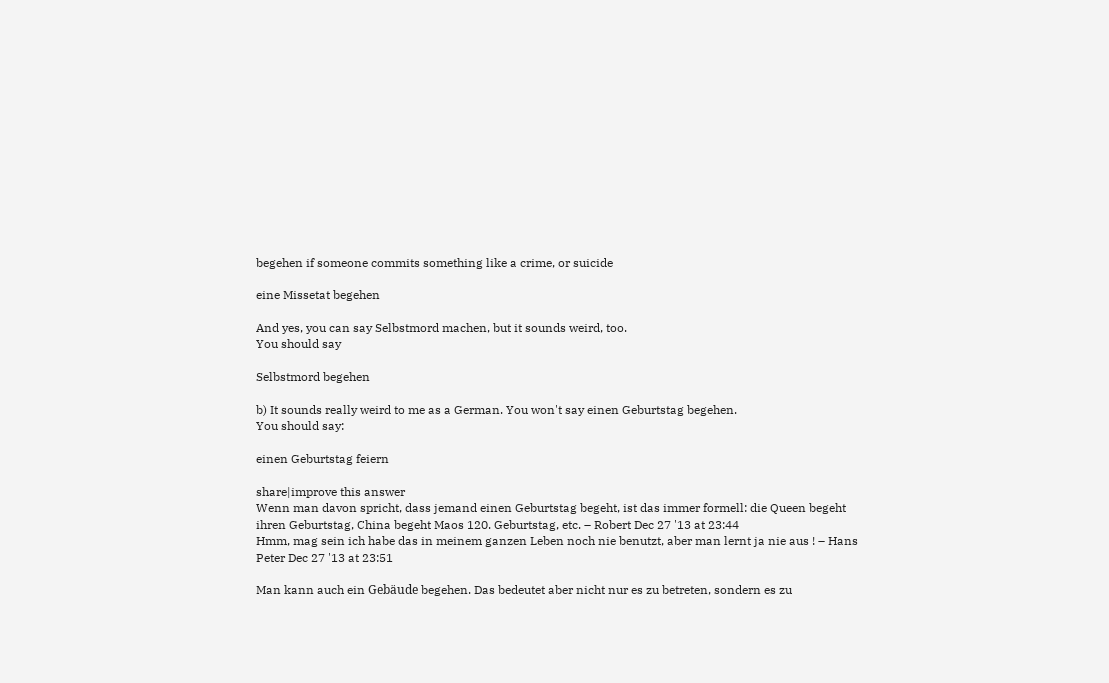begehen if someone commits something like a crime, or suicide

eine Missetat begehen

And yes, you can say Selbstmord machen, but it sounds weird, too.
You should say

Selbstmord begehen

b) It sounds really weird to me as a German. You won't say einen Geburtstag begehen.
You should say:

einen Geburtstag feiern

share|improve this answer
Wenn man davon spricht, dass jemand einen Geburtstag begeht, ist das immer formell: die Queen begeht ihren Geburtstag, China begeht Maos 120. Geburtstag, etc. – Robert Dec 27 '13 at 23:44
Hmm, mag sein ich habe das in meinem ganzen Leben noch nie benutzt, aber man lernt ja nie aus ! – Hans Peter Dec 27 '13 at 23:51

Man kann auch ein Gebäude begehen. Das bedeutet aber nicht nur es zu betreten, sondern es zu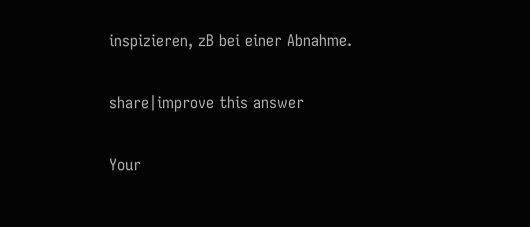inspizieren, zB bei einer Abnahme.

share|improve this answer

Your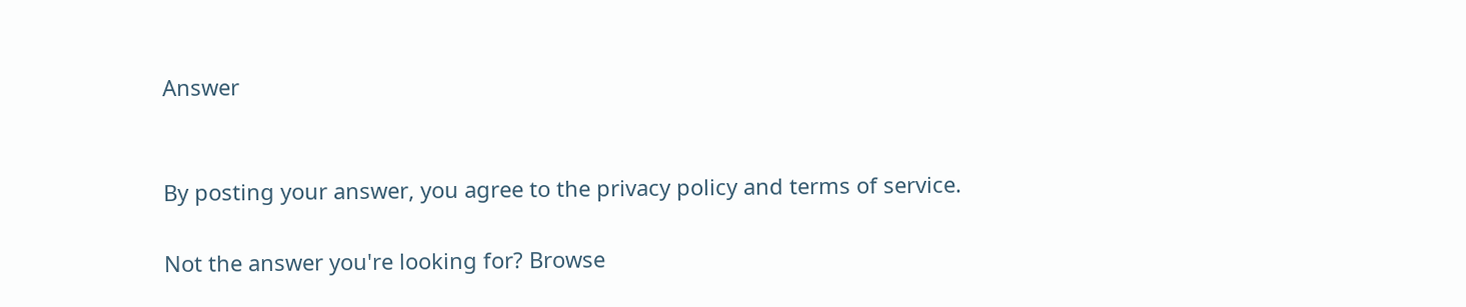Answer


By posting your answer, you agree to the privacy policy and terms of service.

Not the answer you're looking for? Browse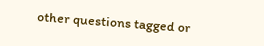other questions tagged or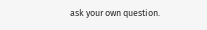ask your own question.